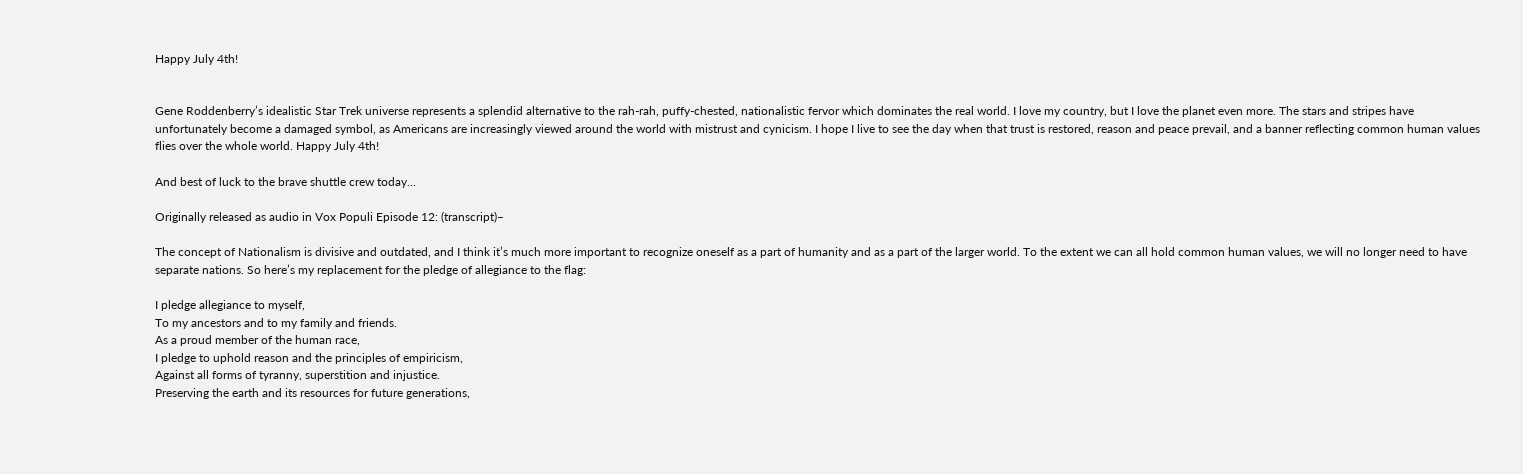Happy July 4th!


Gene Roddenberry’s idealistic Star Trek universe represents a splendid alternative to the rah-rah, puffy-chested, nationalistic fervor which dominates the real world. I love my country, but I love the planet even more. The stars and stripes have unfortunately become a damaged symbol, as Americans are increasingly viewed around the world with mistrust and cynicism. I hope I live to see the day when that trust is restored, reason and peace prevail, and a banner reflecting common human values flies over the whole world. Happy July 4th!

And best of luck to the brave shuttle crew today…

Originally released as audio in Vox Populi Episode 12: (transcript)–

The concept of Nationalism is divisive and outdated, and I think it’s much more important to recognize oneself as a part of humanity and as a part of the larger world. To the extent we can all hold common human values, we will no longer need to have separate nations. So here’s my replacement for the pledge of allegiance to the flag:

I pledge allegiance to myself,
To my ancestors and to my family and friends.
As a proud member of the human race,
I pledge to uphold reason and the principles of empiricism,
Against all forms of tyranny, superstition and injustice.
Preserving the earth and its resources for future generations,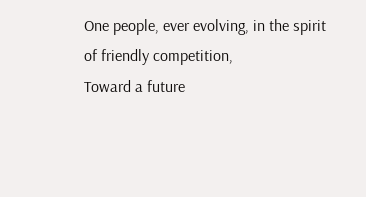One people, ever evolving, in the spirit of friendly competition,
Toward a future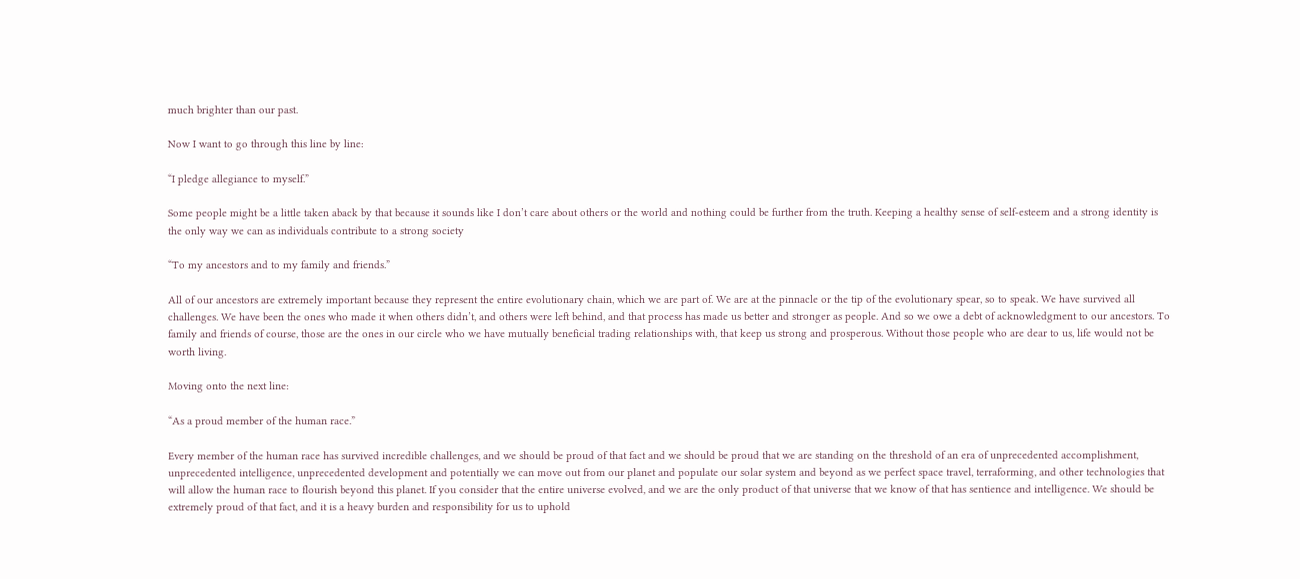much brighter than our past.

Now I want to go through this line by line:

“I pledge allegiance to myself.”

Some people might be a little taken aback by that because it sounds like I don’t care about others or the world and nothing could be further from the truth. Keeping a healthy sense of self-esteem and a strong identity is the only way we can as individuals contribute to a strong society

“To my ancestors and to my family and friends.”

All of our ancestors are extremely important because they represent the entire evolutionary chain, which we are part of. We are at the pinnacle or the tip of the evolutionary spear, so to speak. We have survived all challenges. We have been the ones who made it when others didn’t, and others were left behind, and that process has made us better and stronger as people. And so we owe a debt of acknowledgment to our ancestors. To family and friends of course, those are the ones in our circle who we have mutually beneficial trading relationships with, that keep us strong and prosperous. Without those people who are dear to us, life would not be worth living.

Moving onto the next line:

“As a proud member of the human race.”

Every member of the human race has survived incredible challenges, and we should be proud of that fact and we should be proud that we are standing on the threshold of an era of unprecedented accomplishment, unprecedented intelligence, unprecedented development and potentially we can move out from our planet and populate our solar system and beyond as we perfect space travel, terraforming, and other technologies that will allow the human race to flourish beyond this planet. If you consider that the entire universe evolved, and we are the only product of that universe that we know of that has sentience and intelligence. We should be extremely proud of that fact, and it is a heavy burden and responsibility for us to uphold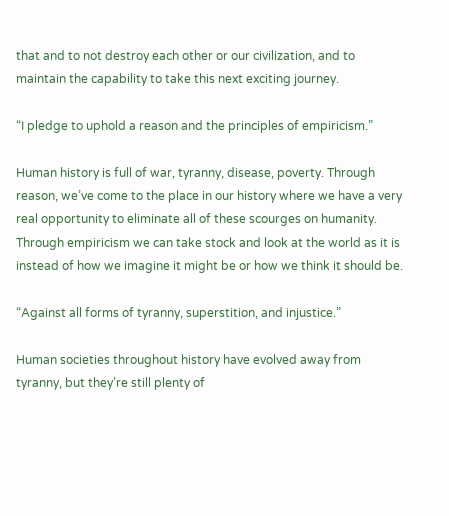that and to not destroy each other or our civilization, and to maintain the capability to take this next exciting journey.

“I pledge to uphold a reason and the principles of empiricism.”

Human history is full of war, tyranny, disease, poverty. Through reason, we’ve come to the place in our history where we have a very real opportunity to eliminate all of these scourges on humanity. Through empiricism we can take stock and look at the world as it is instead of how we imagine it might be or how we think it should be.

“Against all forms of tyranny, superstition, and injustice.”

Human societies throughout history have evolved away from tyranny, but they’re still plenty of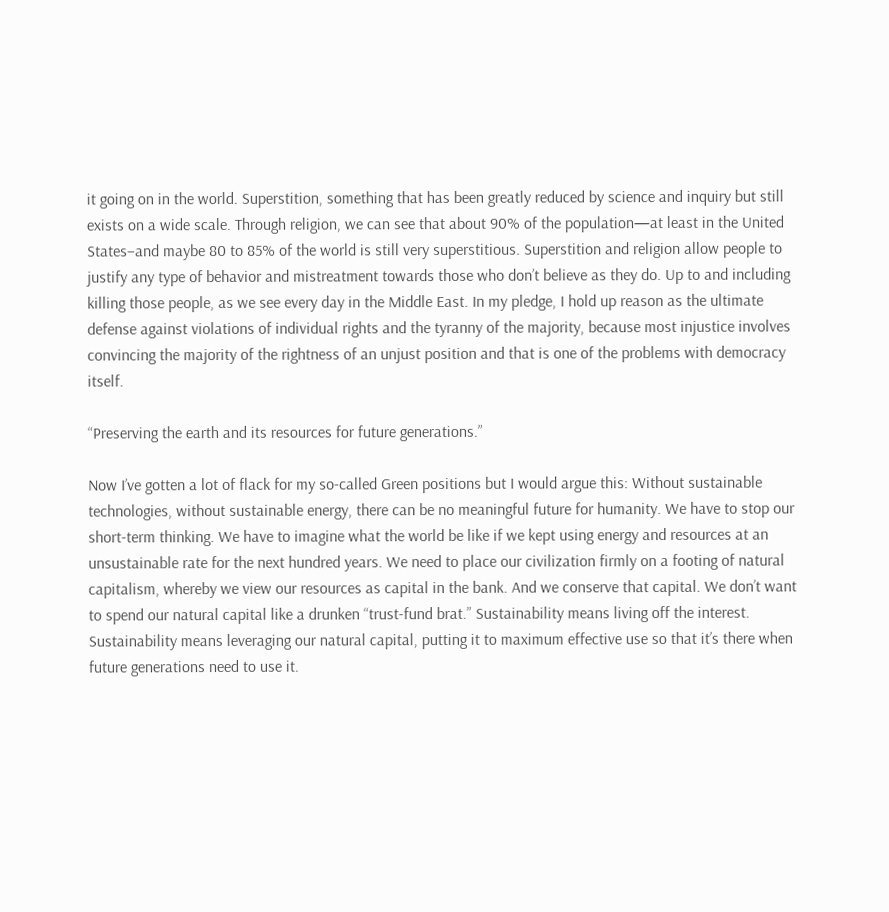it going on in the world. Superstition, something that has been greatly reduced by science and inquiry but still exists on a wide scale. Through religion, we can see that about 90% of the population—at least in the United States–and maybe 80 to 85% of the world is still very superstitious. Superstition and religion allow people to justify any type of behavior and mistreatment towards those who don’t believe as they do. Up to and including killing those people, as we see every day in the Middle East. In my pledge, I hold up reason as the ultimate defense against violations of individual rights and the tyranny of the majority, because most injustice involves convincing the majority of the rightness of an unjust position and that is one of the problems with democracy itself.

“Preserving the earth and its resources for future generations.”

Now I’ve gotten a lot of flack for my so-called Green positions but I would argue this: Without sustainable technologies, without sustainable energy, there can be no meaningful future for humanity. We have to stop our short-term thinking. We have to imagine what the world be like if we kept using energy and resources at an unsustainable rate for the next hundred years. We need to place our civilization firmly on a footing of natural capitalism, whereby we view our resources as capital in the bank. And we conserve that capital. We don’t want to spend our natural capital like a drunken “trust-fund brat.” Sustainability means living off the interest. Sustainability means leveraging our natural capital, putting it to maximum effective use so that it’s there when future generations need to use it.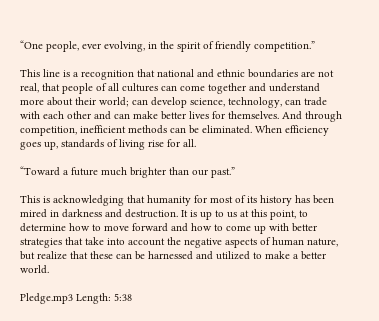“One people, ever evolving, in the spirit of friendly competition.”

This line is a recognition that national and ethnic boundaries are not real, that people of all cultures can come together and understand more about their world; can develop science, technology, can trade with each other and can make better lives for themselves. And through competition, inefficient methods can be eliminated. When efficiency goes up, standards of living rise for all.

“Toward a future much brighter than our past.”

This is acknowledging that humanity for most of its history has been mired in darkness and destruction. It is up to us at this point, to determine how to move forward and how to come up with better strategies that take into account the negative aspects of human nature, but realize that these can be harnessed and utilized to make a better world.

Pledge.mp3 Length: 5:38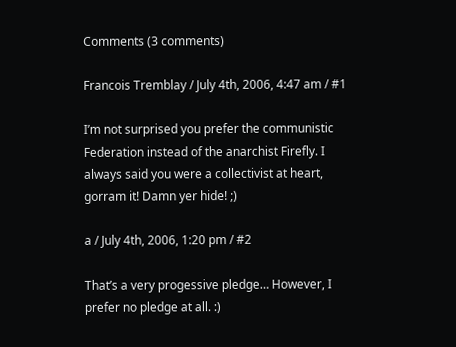Comments (3 comments)

Francois Tremblay / July 4th, 2006, 4:47 am / #1

I’m not surprised you prefer the communistic Federation instead of the anarchist Firefly. I always said you were a collectivist at heart, gorram it! Damn yer hide! ;)

a / July 4th, 2006, 1:20 pm / #2

That’s a very progessive pledge… However, I prefer no pledge at all. :)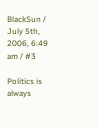BlackSun / July 5th, 2006, 6:49 am / #3

Politics is always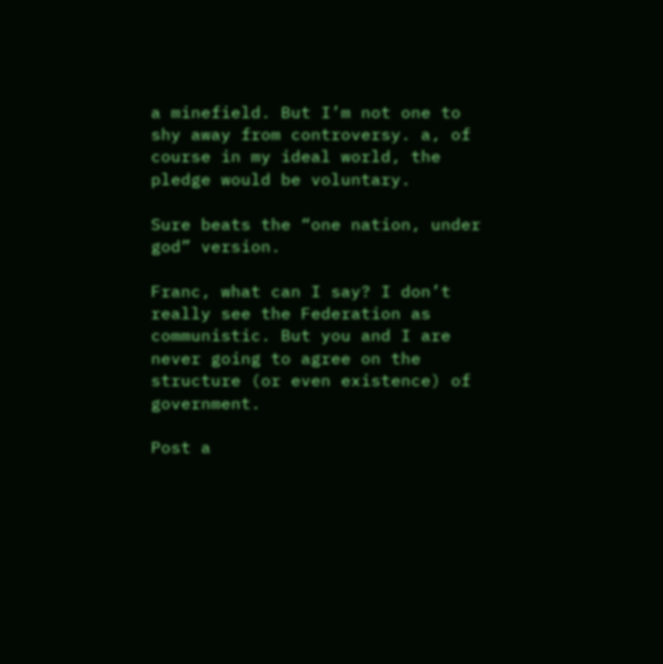a minefield. But I’m not one to shy away from controversy. a, of course in my ideal world, the pledge would be voluntary.

Sure beats the “one nation, under god” version.

Franc, what can I say? I don’t really see the Federation as communistic. But you and I are never going to agree on the structure (or even existence) of government.

Post a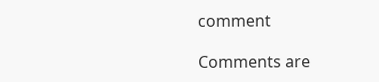comment

Comments are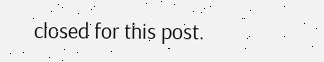closed for this post.